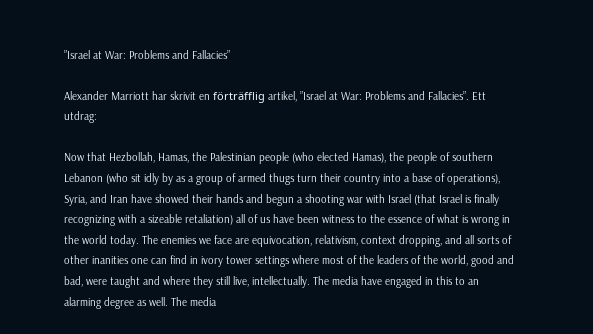”Israel at War: Problems and Fallacies”

Alexander Marriott har skrivit en förträfflig artikel, ”Israel at War: Problems and Fallacies”. Ett utdrag:

Now that Hezbollah, Hamas, the Palestinian people (who elected Hamas), the people of southern Lebanon (who sit idly by as a group of armed thugs turn their country into a base of operations), Syria, and Iran have showed their hands and begun a shooting war with Israel (that Israel is finally recognizing with a sizeable retaliation) all of us have been witness to the essence of what is wrong in the world today. The enemies we face are equivocation, relativism, context dropping, and all sorts of other inanities one can find in ivory tower settings where most of the leaders of the world, good and bad, were taught and where they still live, intellectually. The media have engaged in this to an alarming degree as well. The media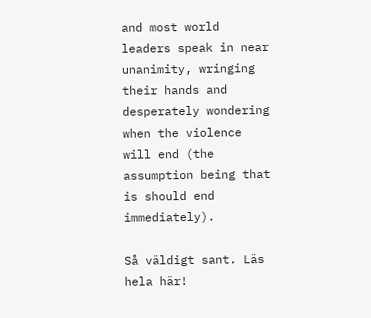and most world leaders speak in near unanimity, wringing their hands and desperately wondering when the violence will end (the assumption being that is should end immediately).

Så väldigt sant. Läs hela här!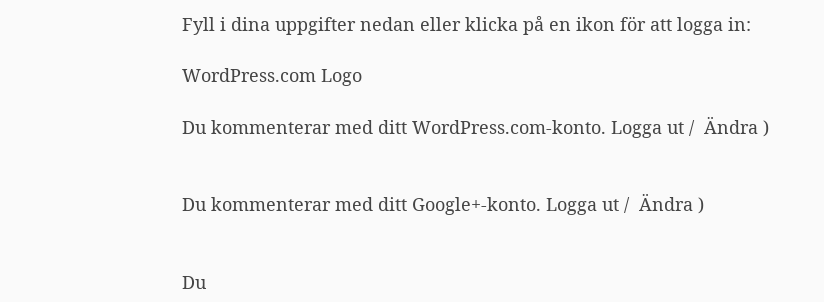Fyll i dina uppgifter nedan eller klicka på en ikon för att logga in:

WordPress.com Logo

Du kommenterar med ditt WordPress.com-konto. Logga ut /  Ändra )


Du kommenterar med ditt Google+-konto. Logga ut /  Ändra )


Du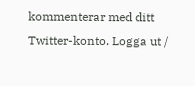kommenterar med ditt Twitter-konto. Logga ut /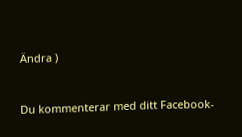Ändra )


Du kommenterar med ditt Facebook-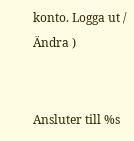konto. Logga ut /  Ändra )


Ansluter till %s